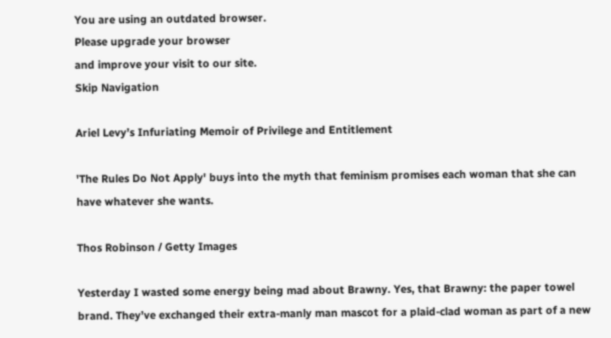You are using an outdated browser.
Please upgrade your browser
and improve your visit to our site.
Skip Navigation

Ariel Levy’s Infuriating Memoir of Privilege and Entitlement

'The Rules Do Not Apply' buys into the myth that feminism promises each woman that she can have whatever she wants.

Thos Robinson / Getty Images

Yesterday I wasted some energy being mad about Brawny. Yes, that Brawny: the paper towel brand. They’ve exchanged their extra-manly man mascot for a plaid-clad woman as part of a new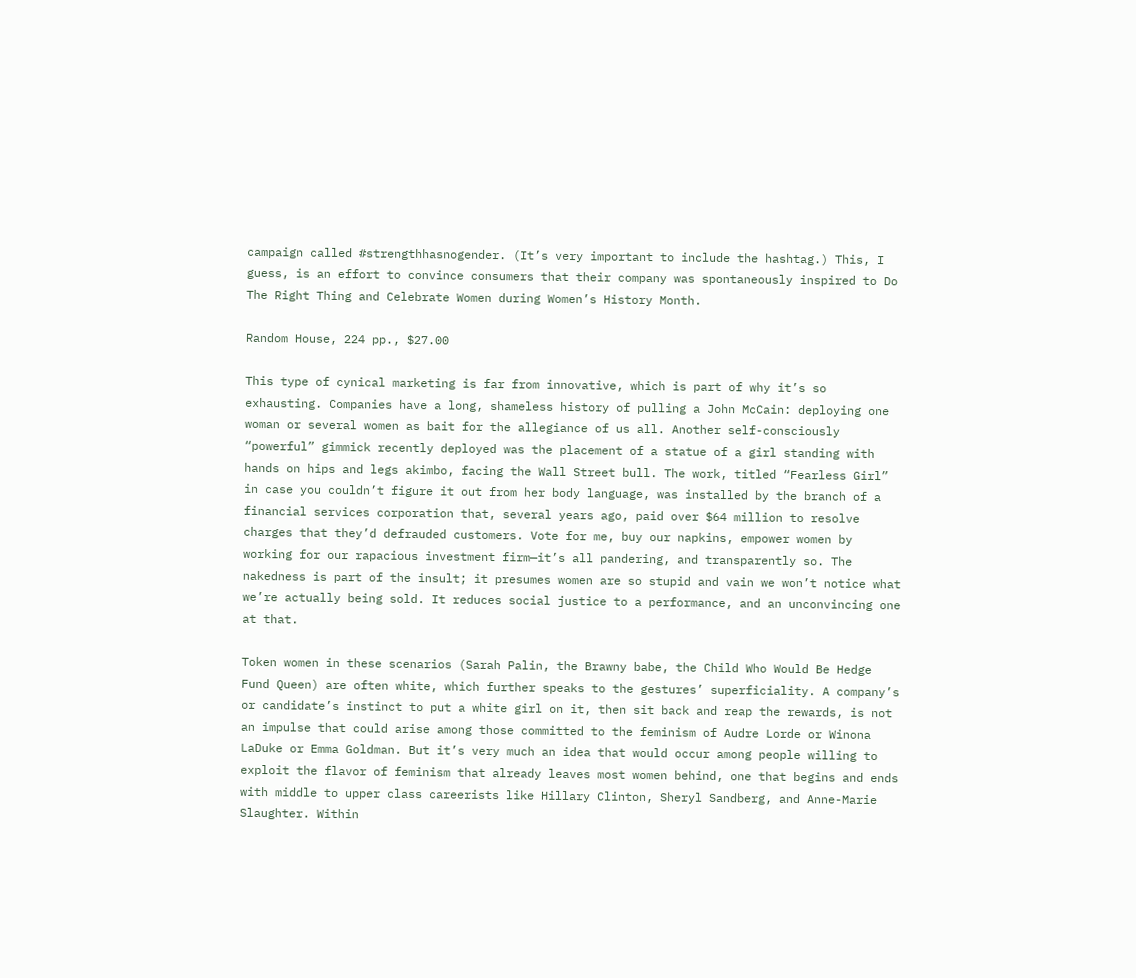campaign called #strengthhasnogender. (It’s very important to include the hashtag.) This, I guess, is an effort to convince consumers that their company was spontaneously inspired to Do The Right Thing and Celebrate Women during Women’s History Month.

Random House, 224 pp., $27.00

This type of cynical marketing is far from innovative, which is part of why it’s so exhausting. Companies have a long, shameless history of pulling a John McCain: deploying one woman or several women as bait for the allegiance of us all. Another self-consciously “powerful” gimmick recently deployed was the placement of a statue of a girl standing with hands on hips and legs akimbo, facing the Wall Street bull. The work, titled “Fearless Girl” in case you couldn’t figure it out from her body language, was installed by the branch of a financial services corporation that, several years ago, paid over $64 million to resolve charges that they’d defrauded customers. Vote for me, buy our napkins, empower women by working for our rapacious investment firm—it’s all pandering, and transparently so. The nakedness is part of the insult; it presumes women are so stupid and vain we won’t notice what we’re actually being sold. It reduces social justice to a performance, and an unconvincing one at that.

Token women in these scenarios (Sarah Palin, the Brawny babe, the Child Who Would Be Hedge Fund Queen) are often white, which further speaks to the gestures’ superficiality. A company’s or candidate’s instinct to put a white girl on it, then sit back and reap the rewards, is not an impulse that could arise among those committed to the feminism of Audre Lorde or Winona LaDuke or Emma Goldman. But it’s very much an idea that would occur among people willing to exploit the flavor of feminism that already leaves most women behind, one that begins and ends with middle to upper class careerists like Hillary Clinton, Sheryl Sandberg, and Anne-Marie Slaughter. Within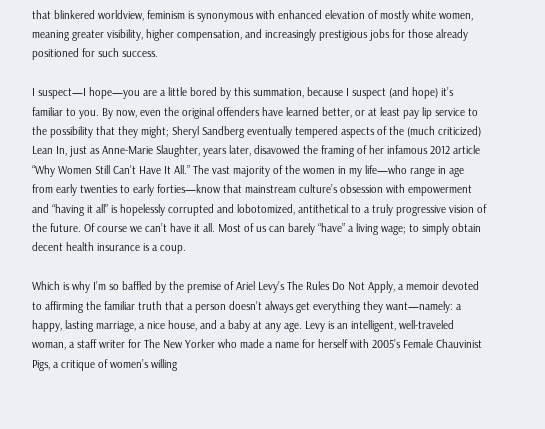that blinkered worldview, feminism is synonymous with enhanced elevation of mostly white women, meaning greater visibility, higher compensation, and increasingly prestigious jobs for those already positioned for such success.

I suspect—I hope—you are a little bored by this summation, because I suspect (and hope) it’s familiar to you. By now, even the original offenders have learned better, or at least pay lip service to the possibility that they might; Sheryl Sandberg eventually tempered aspects of the (much criticized) Lean In, just as Anne-Marie Slaughter, years later, disavowed the framing of her infamous 2012 article “Why Women Still Can’t Have It All.” The vast majority of the women in my life—who range in age from early twenties to early forties—know that mainstream culture’s obsession with empowerment and “having it all” is hopelessly corrupted and lobotomized, antithetical to a truly progressive vision of the future. Of course we can’t have it all. Most of us can barely “have” a living wage; to simply obtain decent health insurance is a coup.

Which is why I’m so baffled by the premise of Ariel Levy’s The Rules Do Not Apply, a memoir devoted to affirming the familiar truth that a person doesn’t always get everything they want—namely: a happy, lasting marriage, a nice house, and a baby at any age. Levy is an intelligent, well-traveled woman, a staff writer for The New Yorker who made a name for herself with 2005’s Female Chauvinist Pigs, a critique of women’s willing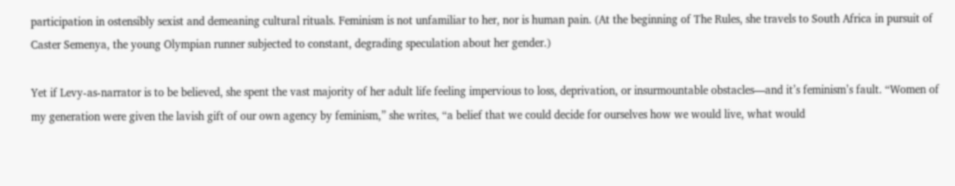participation in ostensibly sexist and demeaning cultural rituals. Feminism is not unfamiliar to her, nor is human pain. (At the beginning of The Rules, she travels to South Africa in pursuit of Caster Semenya, the young Olympian runner subjected to constant, degrading speculation about her gender.)

Yet if Levy-as-narrator is to be believed, she spent the vast majority of her adult life feeling impervious to loss, deprivation, or insurmountable obstacles—and it’s feminism’s fault. “Women of my generation were given the lavish gift of our own agency by feminism,” she writes, “a belief that we could decide for ourselves how we would live, what would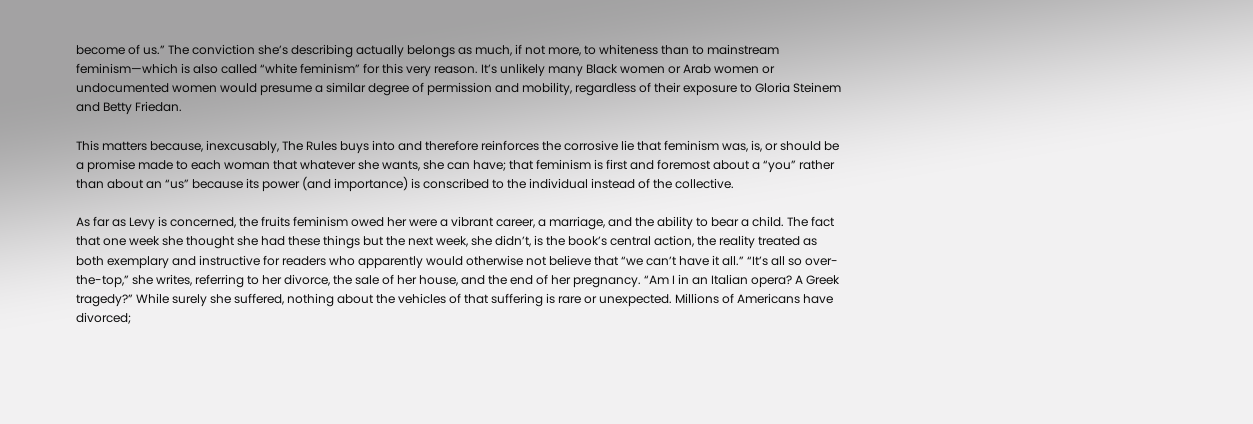become of us.” The conviction she’s describing actually belongs as much, if not more, to whiteness than to mainstream feminism—which is also called “white feminism” for this very reason. It’s unlikely many Black women or Arab women or undocumented women would presume a similar degree of permission and mobility, regardless of their exposure to Gloria Steinem and Betty Friedan.

This matters because, inexcusably, The Rules buys into and therefore reinforces the corrosive lie that feminism was, is, or should be a promise made to each woman that whatever she wants, she can have; that feminism is first and foremost about a “you” rather than about an “us” because its power (and importance) is conscribed to the individual instead of the collective.

As far as Levy is concerned, the fruits feminism owed her were a vibrant career, a marriage, and the ability to bear a child. The fact that one week she thought she had these things but the next week, she didn’t, is the book’s central action, the reality treated as both exemplary and instructive for readers who apparently would otherwise not believe that “we can’t have it all.” “It’s all so over-the-top,” she writes, referring to her divorce, the sale of her house, and the end of her pregnancy. “Am I in an Italian opera? A Greek tragedy?” While surely she suffered, nothing about the vehicles of that suffering is rare or unexpected. Millions of Americans have divorced;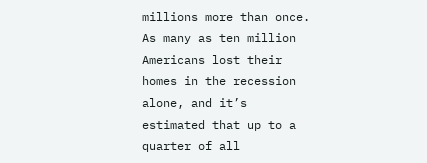millions more than once. As many as ten million Americans lost their homes in the recession alone, and it’s estimated that up to a quarter of all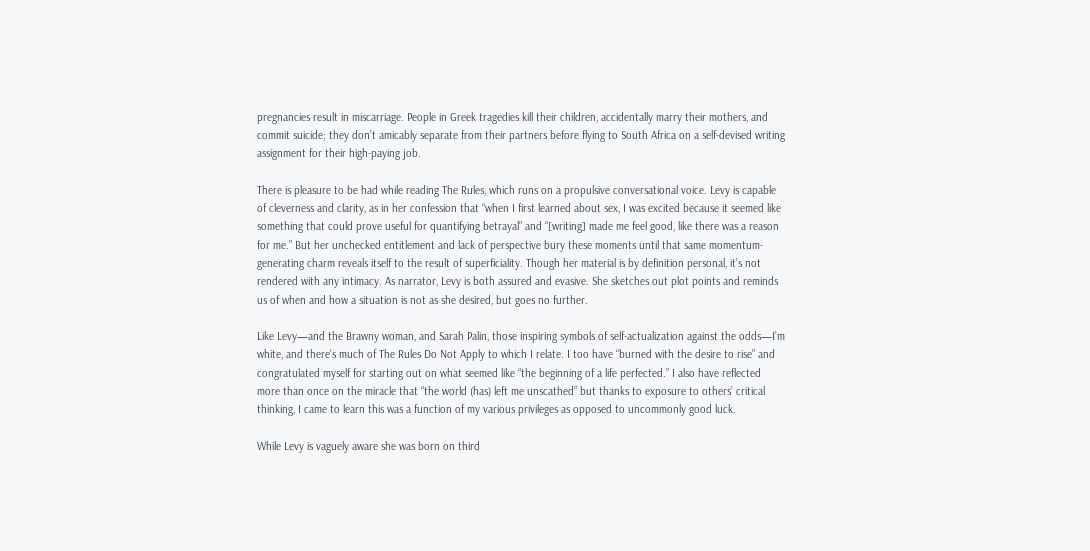pregnancies result in miscarriage. People in Greek tragedies kill their children, accidentally marry their mothers, and commit suicide; they don’t amicably separate from their partners before flying to South Africa on a self-devised writing assignment for their high-paying job.

There is pleasure to be had while reading The Rules, which runs on a propulsive conversational voice. Levy is capable of cleverness and clarity, as in her confession that “when I first learned about sex, I was excited because it seemed like something that could prove useful for quantifying betrayal” and “[writing] made me feel good, like there was a reason for me.” But her unchecked entitlement and lack of perspective bury these moments until that same momentum-generating charm reveals itself to the result of superficiality. Though her material is by definition personal, it’s not rendered with any intimacy. As narrator, Levy is both assured and evasive. She sketches out plot points and reminds us of when and how a situation is not as she desired, but goes no further.

Like Levy—and the Brawny woman, and Sarah Palin, those inspiring symbols of self-actualization against the odds—I’m white, and there’s much of The Rules Do Not Apply to which I relate. I too have “burned with the desire to rise” and congratulated myself for starting out on what seemed like “the beginning of a life perfected.” I also have reflected more than once on the miracle that “the world (has) left me unscathed” but thanks to exposure to others’ critical thinking, I came to learn this was a function of my various privileges as opposed to uncommonly good luck.

While Levy is vaguely aware she was born on third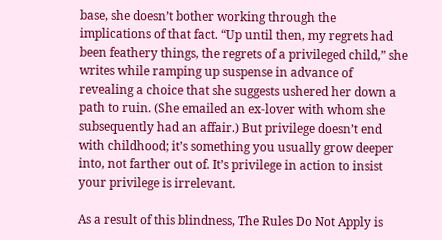base, she doesn’t bother working through the implications of that fact. “Up until then, my regrets had been feathery things, the regrets of a privileged child,” she writes while ramping up suspense in advance of revealing a choice that she suggests ushered her down a path to ruin. (She emailed an ex-lover with whom she subsequently had an affair.) But privilege doesn’t end with childhood; it’s something you usually grow deeper into, not farther out of. It’s privilege in action to insist your privilege is irrelevant.

As a result of this blindness, The Rules Do Not Apply is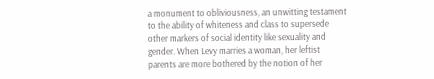a monument to obliviousness, an unwitting testament to the ability of whiteness and class to supersede other markers of social identity like sexuality and gender. When Levy marries a woman, her leftist parents are more bothered by the notion of her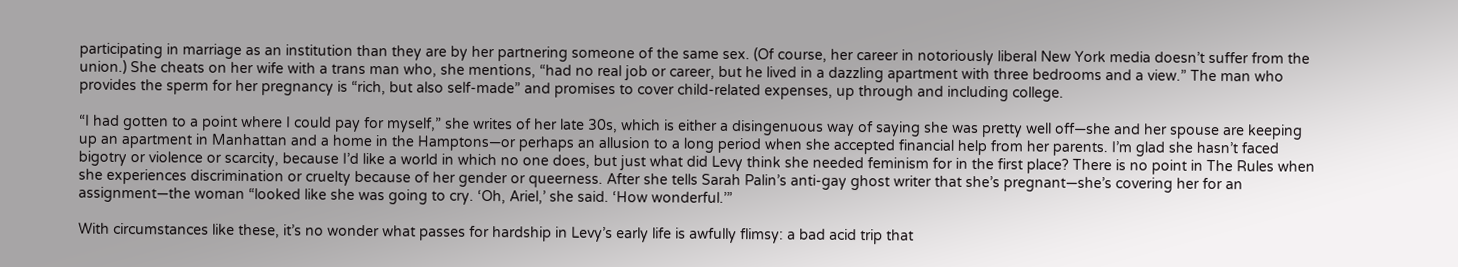participating in marriage as an institution than they are by her partnering someone of the same sex. (Of course, her career in notoriously liberal New York media doesn’t suffer from the union.) She cheats on her wife with a trans man who, she mentions, “had no real job or career, but he lived in a dazzling apartment with three bedrooms and a view.” The man who provides the sperm for her pregnancy is “rich, but also self-made” and promises to cover child-related expenses, up through and including college.

“I had gotten to a point where I could pay for myself,” she writes of her late 30s, which is either a disingenuous way of saying she was pretty well off—she and her spouse are keeping up an apartment in Manhattan and a home in the Hamptons—or perhaps an allusion to a long period when she accepted financial help from her parents. I’m glad she hasn’t faced bigotry or violence or scarcity, because I’d like a world in which no one does, but just what did Levy think she needed feminism for in the first place? There is no point in The Rules when she experiences discrimination or cruelty because of her gender or queerness. After she tells Sarah Palin’s anti-gay ghost writer that she’s pregnant—she’s covering her for an assignment—the woman “looked like she was going to cry. ‘Oh, Ariel,’ she said. ‘How wonderful.’”

With circumstances like these, it’s no wonder what passes for hardship in Levy’s early life is awfully flimsy: a bad acid trip that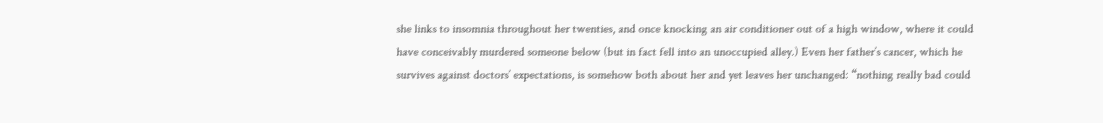she links to insomnia throughout her twenties, and once knocking an air conditioner out of a high window, where it could have conceivably murdered someone below (but in fact fell into an unoccupied alley.) Even her father’s cancer, which he survives against doctors’ expectations, is somehow both about her and yet leaves her unchanged: “nothing really bad could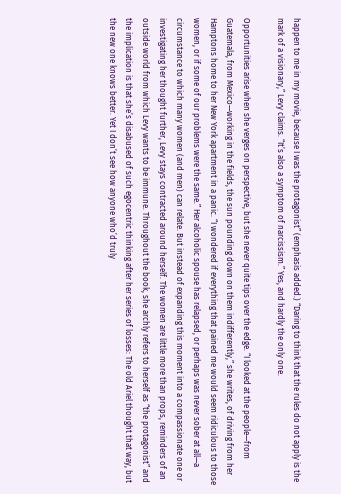happen to me in my movie, because I was the protagonist” (emphasis added.) “Daring to think that the rules do not apply is the mark of a visionary,” Levy claims. “It’s also a symptom of narcissism.” Yes, and hardly the only one.

Opportunities arise when she verges on perspective, but she never quite tips over the edge. “I looked at the people—from Guatemala, from Mexico—working in the fields, the sun pounding down on them indifferently,” she writes, of driving from her Hamptons home to her New York apartment in a panic. “I wondered if everything that pained me would seem ridiculous to those women, or if some of our problems were the same.” Her alcoholic spouse has relapsed, or perhaps was never sober at all—a circumstance to which many women (and men) can relate. But instead of expanding this moment into a compassionate one or investigating her thought further, Levy stays contracted around herself. The women are little more than props, reminders of an outside world from which Levy wants to be immune. Throughout the book, she archly refers to herself as “the protagonist” and the implication is that she’s disabused of such egocentric thinking after her series of losses: The old Ariel thought that way, but the new one knows better. Yet I don’t see how anyone who’d truly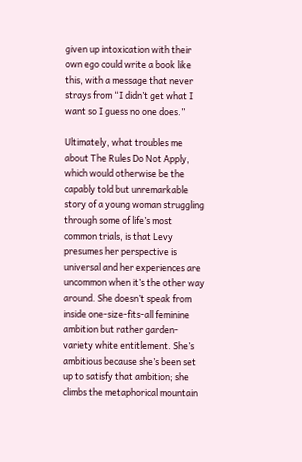given up intoxication with their own ego could write a book like this, with a message that never strays from “I didn’t get what I want so I guess no one does.”

Ultimately, what troubles me about The Rules Do Not Apply, which would otherwise be the capably told but unremarkable story of a young woman struggling through some of life’s most common trials, is that Levy presumes her perspective is universal and her experiences are uncommon when it’s the other way around. She doesn’t speak from inside one-size-fits-all feminine ambition but rather garden-variety white entitlement. She’s ambitious because she’s been set up to satisfy that ambition; she climbs the metaphorical mountain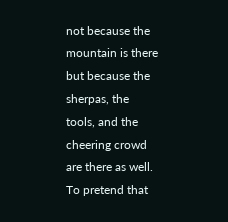not because the mountain is there but because the sherpas, the tools, and the cheering crowd are there as well. To pretend that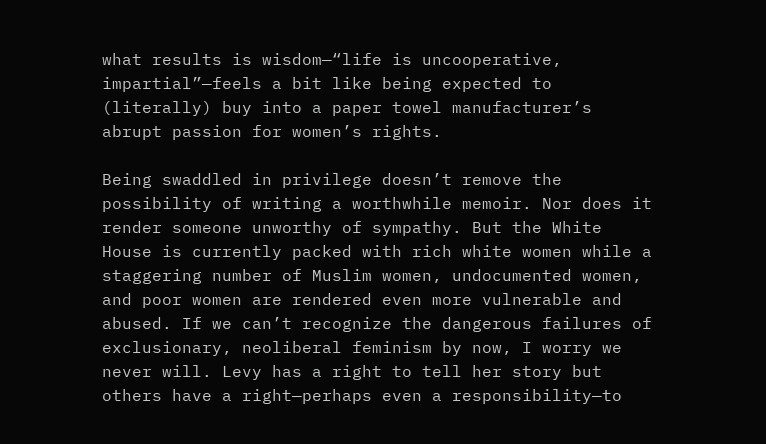what results is wisdom—“life is uncooperative, impartial”—feels a bit like being expected to (literally) buy into a paper towel manufacturer’s abrupt passion for women’s rights.

Being swaddled in privilege doesn’t remove the possibility of writing a worthwhile memoir. Nor does it render someone unworthy of sympathy. But the White House is currently packed with rich white women while a staggering number of Muslim women, undocumented women, and poor women are rendered even more vulnerable and abused. If we can’t recognize the dangerous failures of exclusionary, neoliberal feminism by now, I worry we never will. Levy has a right to tell her story but others have a right—perhaps even a responsibility—to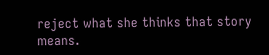reject what she thinks that story means.